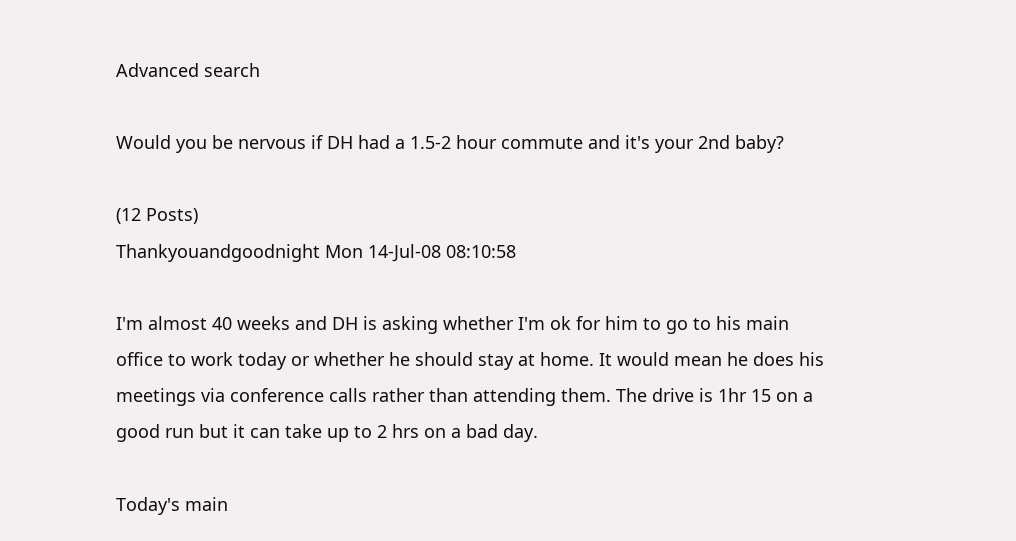Advanced search

Would you be nervous if DH had a 1.5-2 hour commute and it's your 2nd baby?

(12 Posts)
Thankyouandgoodnight Mon 14-Jul-08 08:10:58

I'm almost 40 weeks and DH is asking whether I'm ok for him to go to his main office to work today or whether he should stay at home. It would mean he does his meetings via conference calls rather than attending them. The drive is 1hr 15 on a good run but it can take up to 2 hrs on a bad day.

Today's main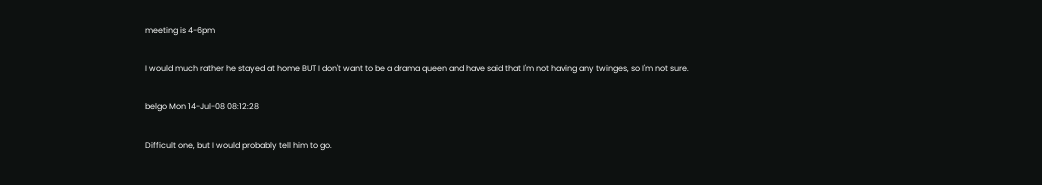meeting is 4-6pm

I would much rather he stayed at home BUT I don't want to be a drama queen and have said that I'm not having any twinges, so I'm not sure.

belgo Mon 14-Jul-08 08:12:28

Difficult one, but I would probably tell him to go.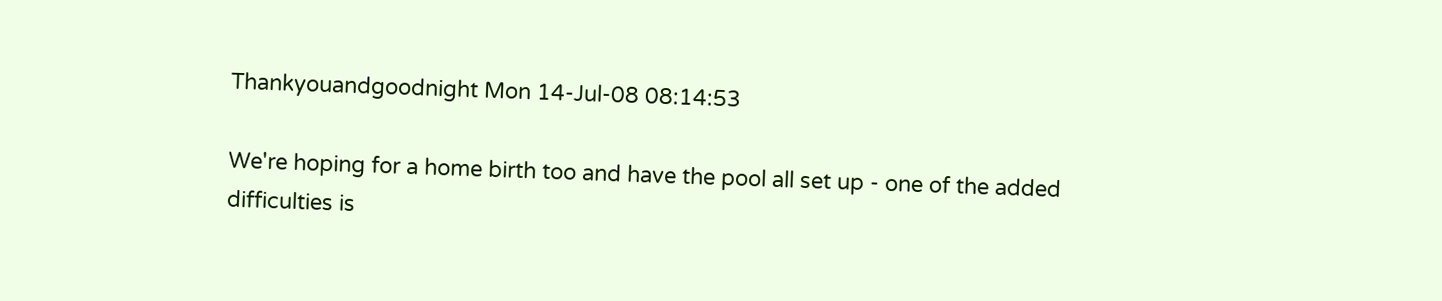Thankyouandgoodnight Mon 14-Jul-08 08:14:53

We're hoping for a home birth too and have the pool all set up - one of the added difficulties is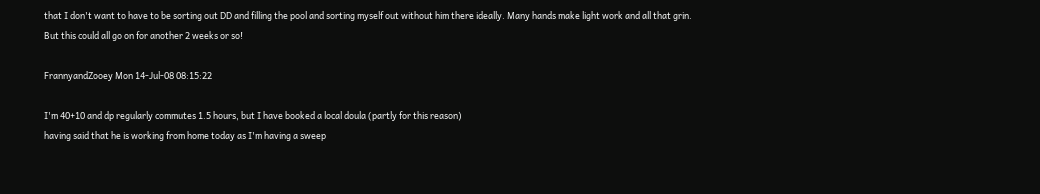that I don't want to have to be sorting out DD and filling the pool and sorting myself out without him there ideally. Many hands make light work and all that grin. But this could all go on for another 2 weeks or so!

FrannyandZooey Mon 14-Jul-08 08:15:22

I'm 40+10 and dp regularly commutes 1.5 hours, but I have booked a local doula (partly for this reason)
having said that he is working from home today as I'm having a sweep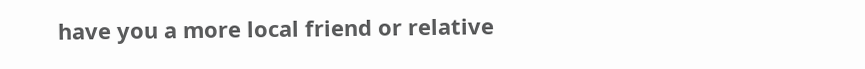have you a more local friend or relative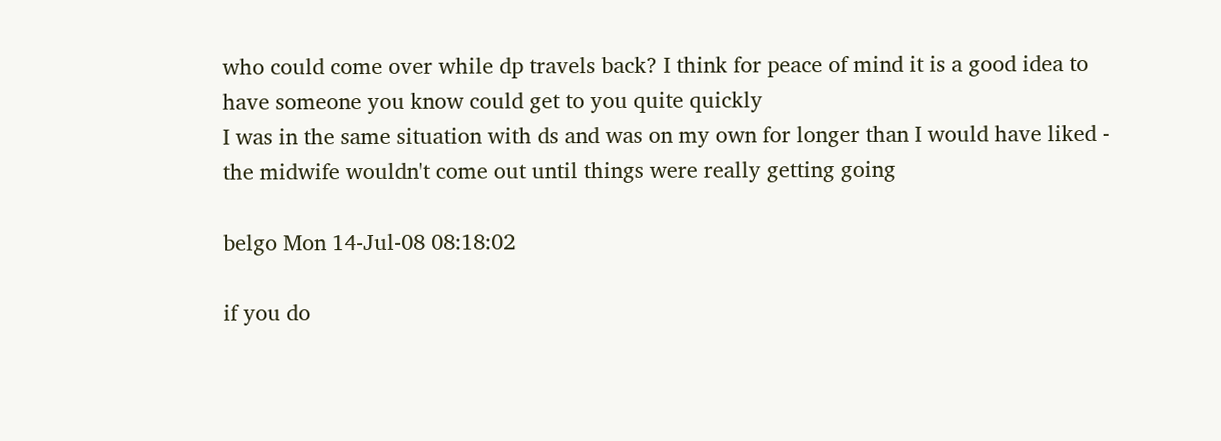who could come over while dp travels back? I think for peace of mind it is a good idea to have someone you know could get to you quite quickly
I was in the same situation with ds and was on my own for longer than I would have liked - the midwife wouldn't come out until things were really getting going

belgo Mon 14-Jul-08 08:18:02

if you do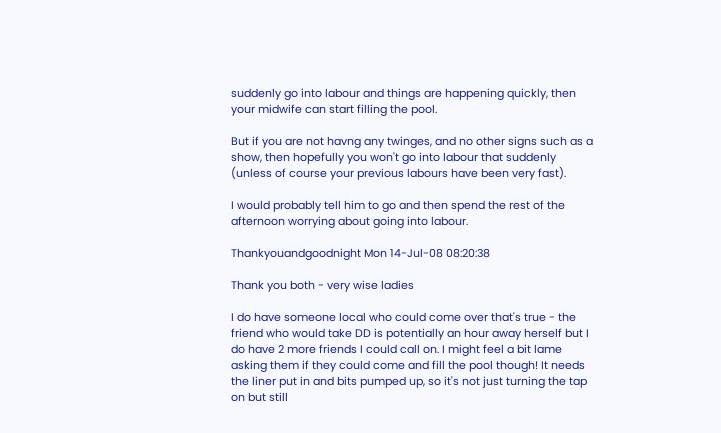suddenly go into labour and things are happening quickly, then your midwife can start filling the pool.

But if you are not havng any twinges, and no other signs such as a show, then hopefully you won't go into labour that suddenly (unless of course your previous labours have been very fast).

I would probably tell him to go and then spend the rest of the afternoon worrying about going into labour.

Thankyouandgoodnight Mon 14-Jul-08 08:20:38

Thank you both - very wise ladies

I do have someone local who could come over that's true - the friend who would take DD is potentially an hour away herself but I do have 2 more friends I could call on. I might feel a bit lame asking them if they could come and fill the pool though! It needs the liner put in and bits pumped up, so it's not just turning the tap on but still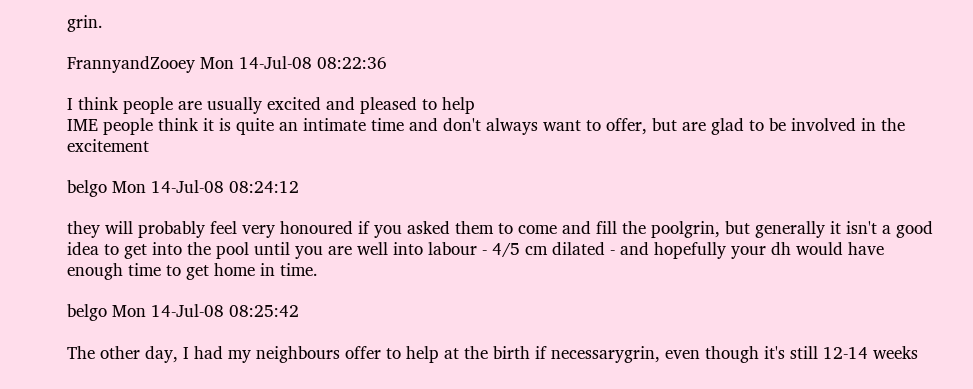grin.

FrannyandZooey Mon 14-Jul-08 08:22:36

I think people are usually excited and pleased to help
IME people think it is quite an intimate time and don't always want to offer, but are glad to be involved in the excitement

belgo Mon 14-Jul-08 08:24:12

they will probably feel very honoured if you asked them to come and fill the poolgrin, but generally it isn't a good idea to get into the pool until you are well into labour - 4/5 cm dilated - and hopefully your dh would have enough time to get home in time.

belgo Mon 14-Jul-08 08:25:42

The other day, I had my neighbours offer to help at the birth if necessarygrin, even though it's still 12-14 weeks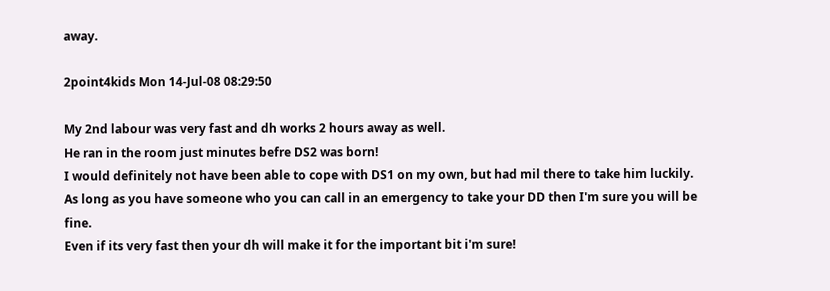away.

2point4kids Mon 14-Jul-08 08:29:50

My 2nd labour was very fast and dh works 2 hours away as well.
He ran in the room just minutes befre DS2 was born!
I would definitely not have been able to cope with DS1 on my own, but had mil there to take him luckily.
As long as you have someone who you can call in an emergency to take your DD then I'm sure you will be fine.
Even if its very fast then your dh will make it for the important bit i'm sure!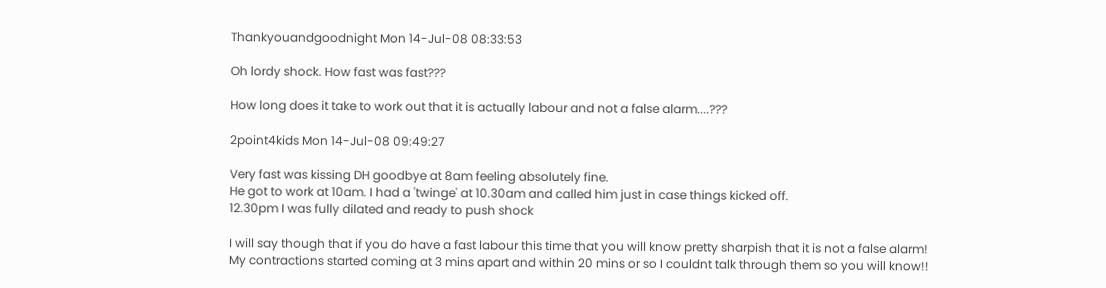Thankyouandgoodnight Mon 14-Jul-08 08:33:53

Oh lordy shock. How fast was fast???

How long does it take to work out that it is actually labour and not a false alarm....???

2point4kids Mon 14-Jul-08 09:49:27

Very fast was kissing DH goodbye at 8am feeling absolutely fine.
He got to work at 10am. I had a 'twinge' at 10.30am and called him just in case things kicked off.
12.30pm I was fully dilated and ready to push shock

I will say though that if you do have a fast labour this time that you will know pretty sharpish that it is not a false alarm!
My contractions started coming at 3 mins apart and within 20 mins or so I couldnt talk through them so you will know!!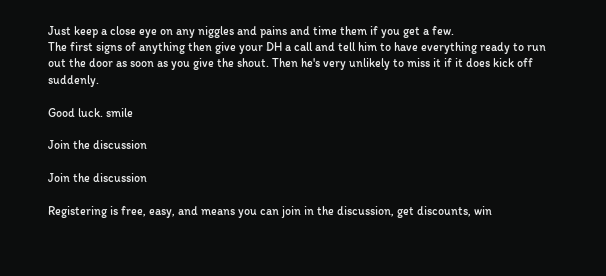Just keep a close eye on any niggles and pains and time them if you get a few.
The first signs of anything then give your DH a call and tell him to have everything ready to run out the door as soon as you give the shout. Then he's very unlikely to miss it if it does kick off suddenly.

Good luck. smile

Join the discussion

Join the discussion

Registering is free, easy, and means you can join in the discussion, get discounts, win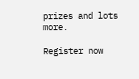prizes and lots more.

Register now